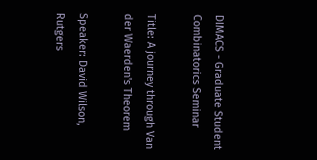DIMACS - Graduate Student Combinatorics Seminar

Title: A journey through Van der Waerden's Theorem

Speaker: David Wilson, Rutgers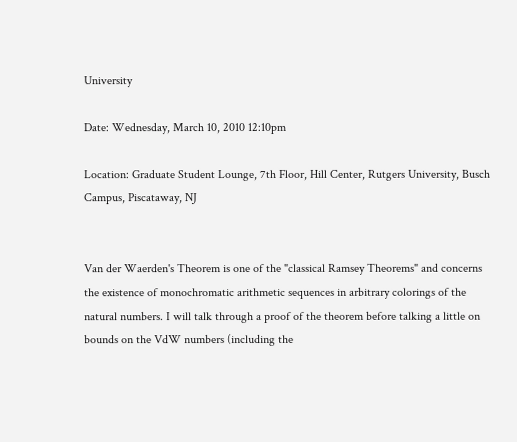University

Date: Wednesday, March 10, 2010 12:10pm

Location: Graduate Student Lounge, 7th Floor, Hill Center, Rutgers University, Busch Campus, Piscataway, NJ


Van der Waerden's Theorem is one of the "classical Ramsey Theorems" and concerns the existence of monochromatic arithmetic sequences in arbitrary colorings of the natural numbers. I will talk through a proof of the theorem before talking a little on bounds on the VdW numbers (including the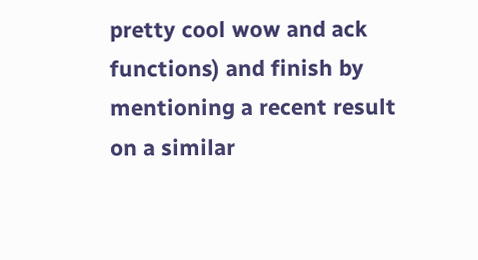pretty cool wow and ack functions) and finish by mentioning a recent result on a similar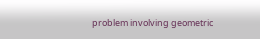problem involving geometric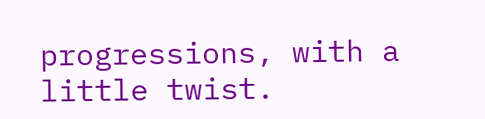progressions, with a little twist.